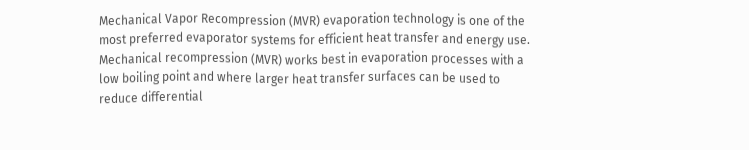Mechanical Vapor Recompression (MVR) evaporation technology is one of the most preferred evaporator systems for efficient heat transfer and energy use. Mechanical recompression (MVR) works best in evaporation processes with a low boiling point and where larger heat transfer surfaces can be used to reduce differential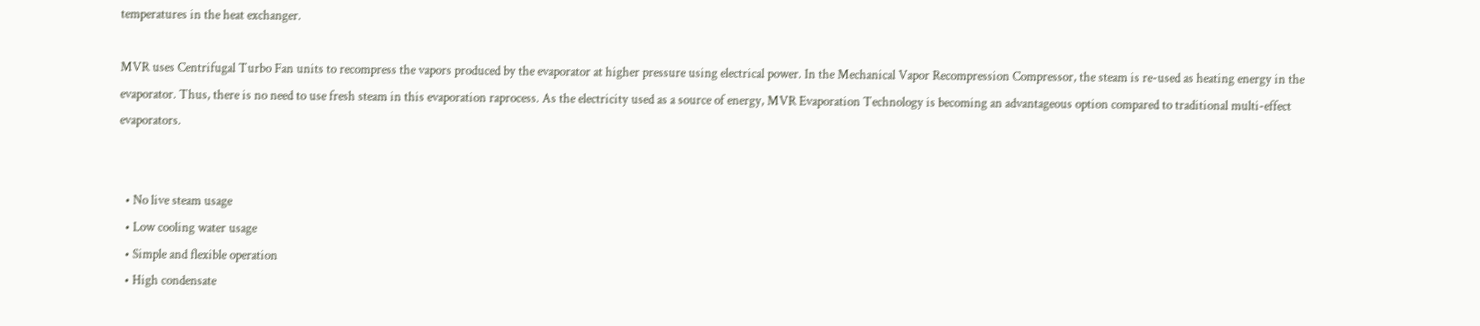temperatures in the heat exchanger.

MVR uses Centrifugal Turbo Fan units to recompress the vapors produced by the evaporator at higher pressure using electrical power. In the Mechanical Vapor Recompression Compressor, the steam is re-used as heating energy in the evaporator. Thus, there is no need to use fresh steam in this evaporation raprocess. As the electricity used as a source of energy, MVR Evaporation Technology is becoming an advantageous option compared to traditional multi-effect evaporators.


  • No live steam usage
  • Low cooling water usage
  • Simple and flexible operation
  • High condensate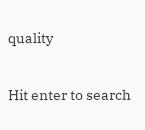quality

Hit enter to search